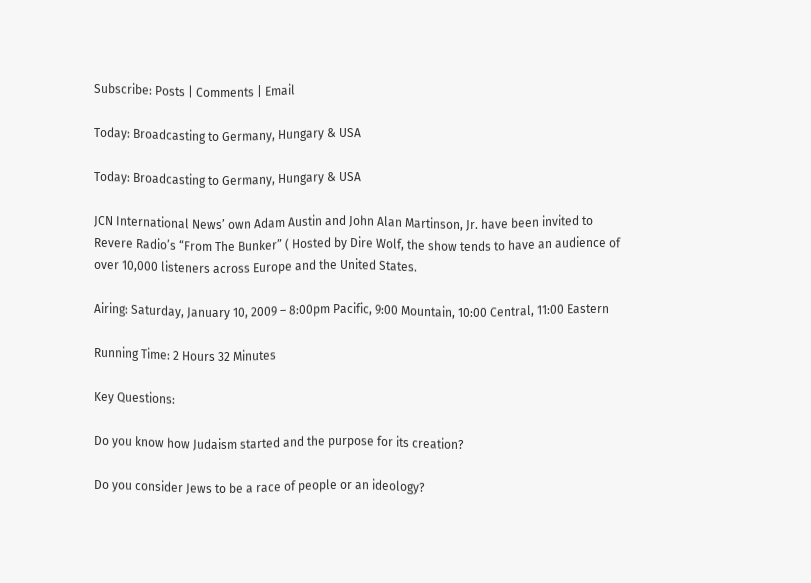Subscribe: Posts | Comments | Email

Today: Broadcasting to Germany, Hungary & USA

Today: Broadcasting to Germany, Hungary & USA

JCN International News’ own Adam Austin and John Alan Martinson, Jr. have been invited to Revere Radio’s “From The Bunker” ( Hosted by Dire Wolf, the show tends to have an audience of over 10,000 listeners across Europe and the United States.

Airing: Saturday, January 10, 2009 – 8:00pm Pacific, 9:00 Mountain, 10:00 Central, 11:00 Eastern

Running Time: 2 Hours 32 Minutes

Key Questions:

Do you know how Judaism started and the purpose for its creation?

Do you consider Jews to be a race of people or an ideology?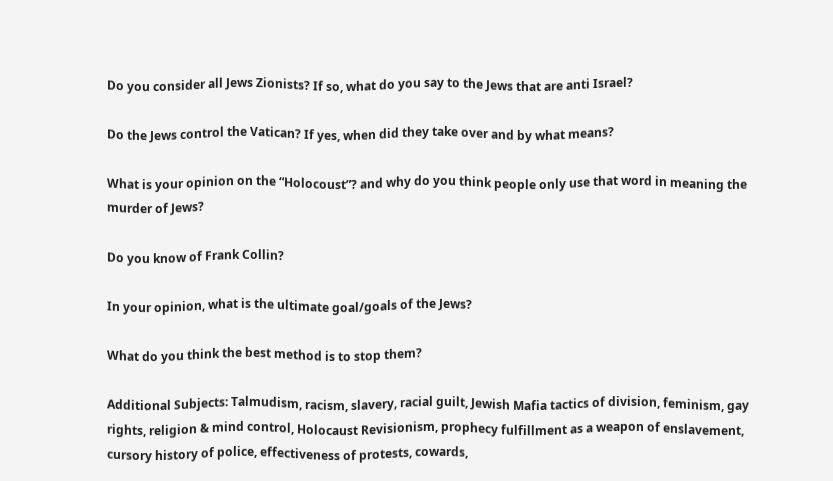Do you consider all Jews Zionists? If so, what do you say to the Jews that are anti Israel?

Do the Jews control the Vatican? If yes, when did they take over and by what means?

What is your opinion on the “Holocoust”? and why do you think people only use that word in meaning the murder of Jews?

Do you know of Frank Collin?

In your opinion, what is the ultimate goal/goals of the Jews?

What do you think the best method is to stop them?

Additional Subjects: Talmudism, racism, slavery, racial guilt, Jewish Mafia tactics of division, feminism, gay rights, religion & mind control, Holocaust Revisionism, prophecy fulfillment as a weapon of enslavement, cursory history of police, effectiveness of protests, cowards,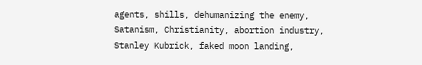agents, shills, dehumanizing the enemy, Satanism, Christianity, abortion industry, Stanley Kubrick, faked moon landing,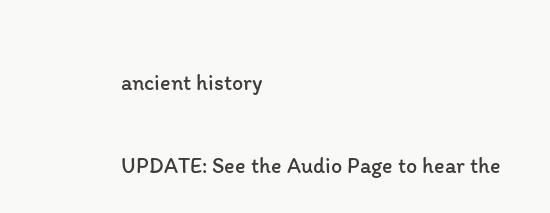ancient history

UPDATE: See the Audio Page to hear the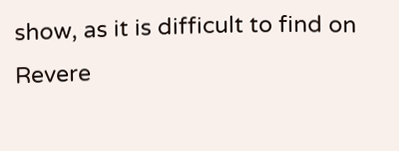show, as it is difficult to find on Revere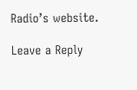Radio’s website.

Leave a Reply